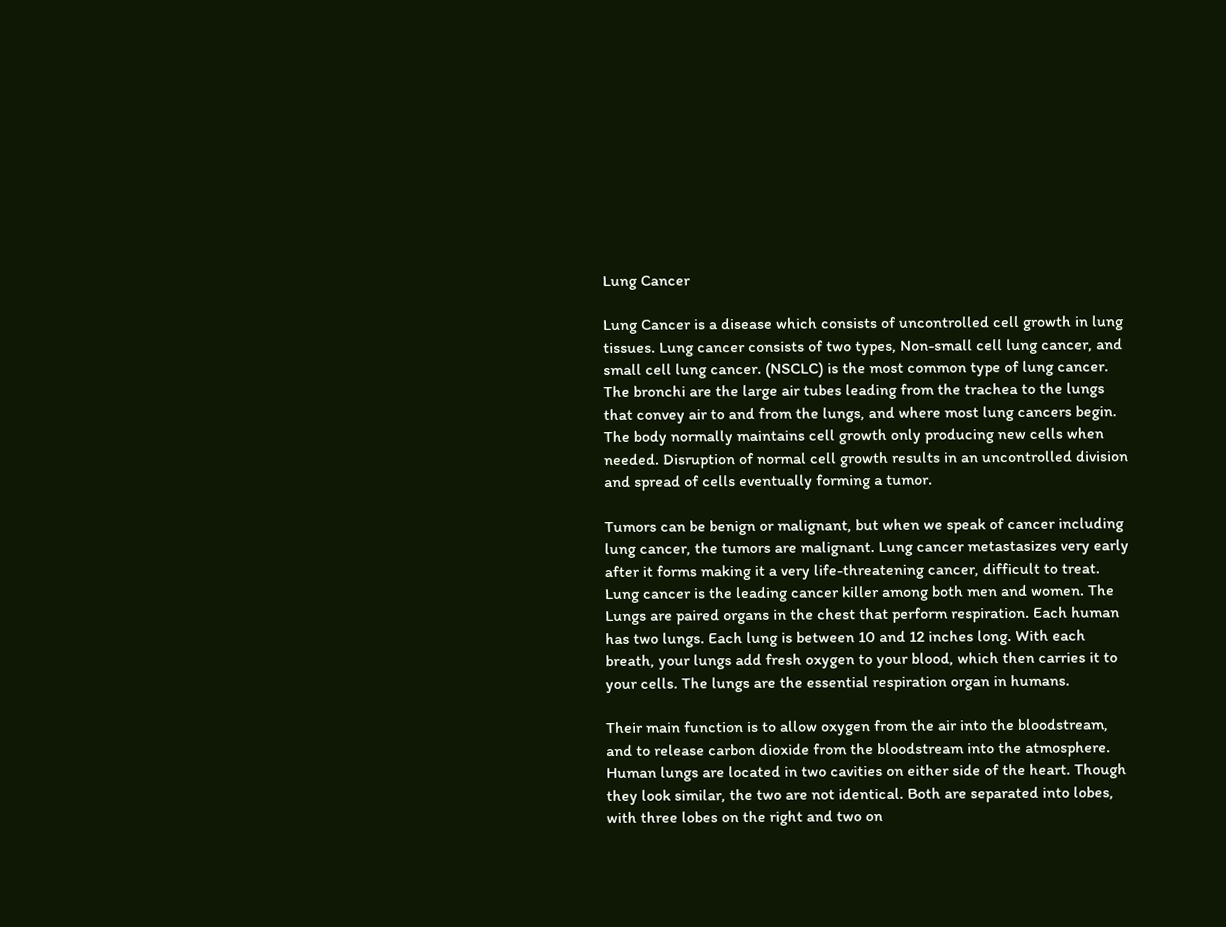Lung Cancer

Lung Cancer is a disease which consists of uncontrolled cell growth in lung tissues. Lung cancer consists of two types, Non-small cell lung cancer, and small cell lung cancer. (NSCLC) is the most common type of lung cancer. The bronchi are the large air tubes leading from the trachea to the lungs that convey air to and from the lungs, and where most lung cancers begin. The body normally maintains cell growth only producing new cells when needed. Disruption of normal cell growth results in an uncontrolled division and spread of cells eventually forming a tumor.

Tumors can be benign or malignant, but when we speak of cancer including lung cancer, the tumors are malignant. Lung cancer metastasizes very early after it forms making it a very life-threatening cancer, difficult to treat. Lung cancer is the leading cancer killer among both men and women. The Lungs are paired organs in the chest that perform respiration. Each human has two lungs. Each lung is between 10 and 12 inches long. With each breath, your lungs add fresh oxygen to your blood, which then carries it to your cells. The lungs are the essential respiration organ in humans.

Their main function is to allow oxygen from the air into the bloodstream, and to release carbon dioxide from the bloodstream into the atmosphere. Human lungs are located in two cavities on either side of the heart. Though they look similar, the two are not identical. Both are separated into lobes, with three lobes on the right and two on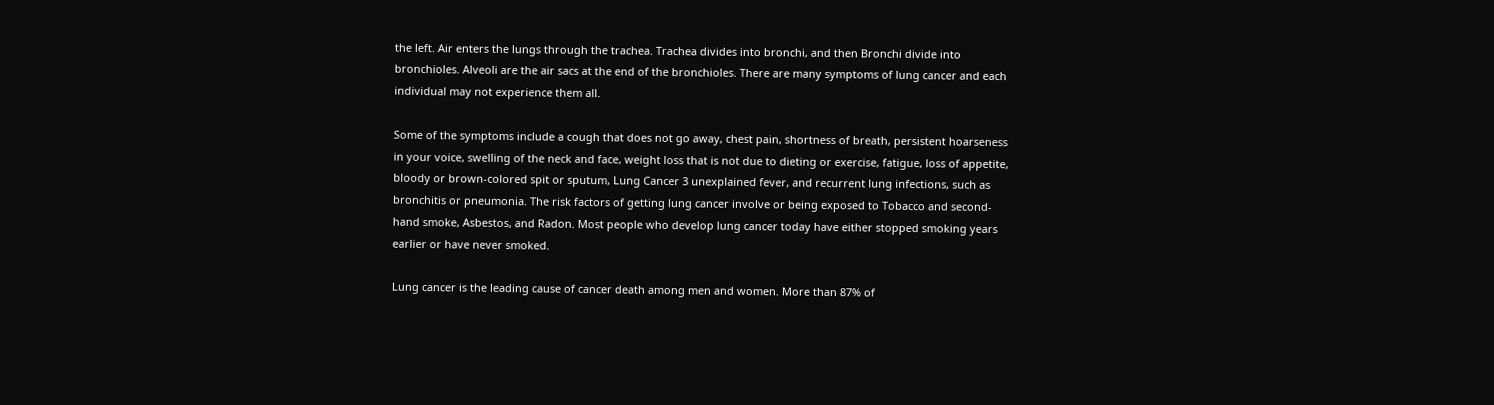the left. Air enters the lungs through the trachea. Trachea divides into bronchi, and then Bronchi divide into bronchioles. Alveoli are the air sacs at the end of the bronchioles. There are many symptoms of lung cancer and each individual may not experience them all.

Some of the symptoms include a cough that does not go away, chest pain, shortness of breath, persistent hoarseness in your voice, swelling of the neck and face, weight loss that is not due to dieting or exercise, fatigue, loss of appetite, bloody or brown-colored spit or sputum, Lung Cancer 3 unexplained fever, and recurrent lung infections, such as bronchitis or pneumonia. The risk factors of getting lung cancer involve or being exposed to Tobacco and second-hand smoke, Asbestos, and Radon. Most people who develop lung cancer today have either stopped smoking years earlier or have never smoked.

Lung cancer is the leading cause of cancer death among men and women. More than 87% of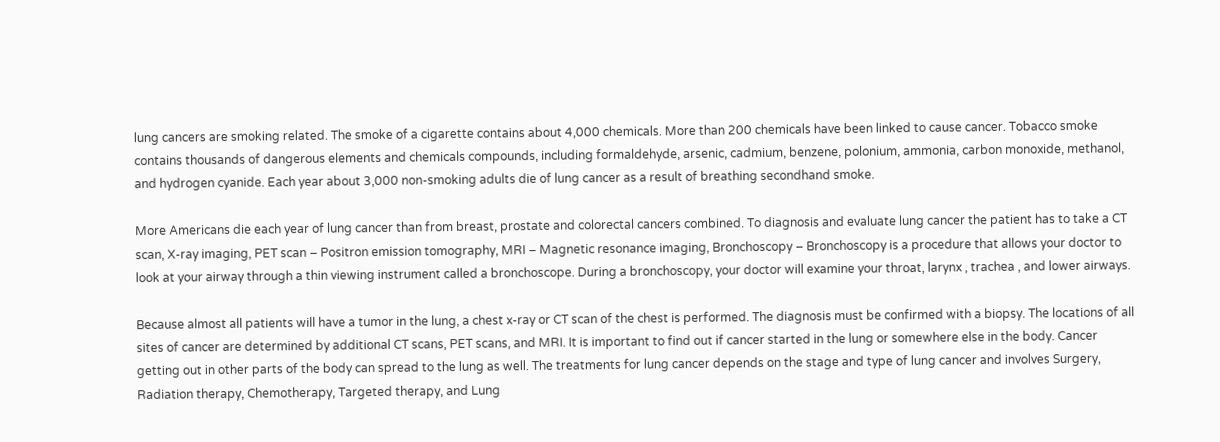lung cancers are smoking related. The smoke of a cigarette contains about 4,000 chemicals. More than 200 chemicals have been linked to cause cancer. Tobacco smoke contains thousands of dangerous elements and chemicals compounds, including formaldehyde, arsenic, cadmium, benzene, polonium, ammonia, carbon monoxide, methanol, and hydrogen cyanide. Each year about 3,000 non-smoking adults die of lung cancer as a result of breathing secondhand smoke.

More Americans die each year of lung cancer than from breast, prostate and colorectal cancers combined. To diagnosis and evaluate lung cancer the patient has to take a CT scan, X-ray imaging, PET scan – Positron emission tomography, MRI – Magnetic resonance imaging, Bronchoscopy – Bronchoscopy is a procedure that allows your doctor to look at your airway through a thin viewing instrument called a bronchoscope. During a bronchoscopy, your doctor will examine your throat, larynx , trachea , and lower airways.

Because almost all patients will have a tumor in the lung, a chest x-ray or CT scan of the chest is performed. The diagnosis must be confirmed with a biopsy. The locations of all sites of cancer are determined by additional CT scans, PET scans, and MRI. It is important to find out if cancer started in the lung or somewhere else in the body. Cancer getting out in other parts of the body can spread to the lung as well. The treatments for lung cancer depends on the stage and type of lung cancer and involves Surgery, Radiation therapy, Chemotherapy, Targeted therapy, and Lung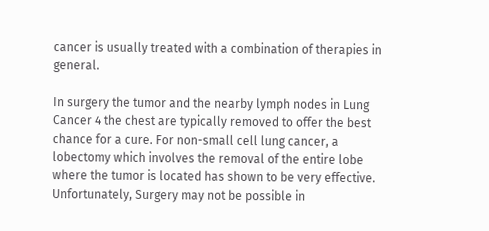cancer is usually treated with a combination of therapies in general.

In surgery the tumor and the nearby lymph nodes in Lung Cancer 4 the chest are typically removed to offer the best chance for a cure. For non-small cell lung cancer, a lobectomy which involves the removal of the entire lobe where the tumor is located has shown to be very effective. Unfortunately, Surgery may not be possible in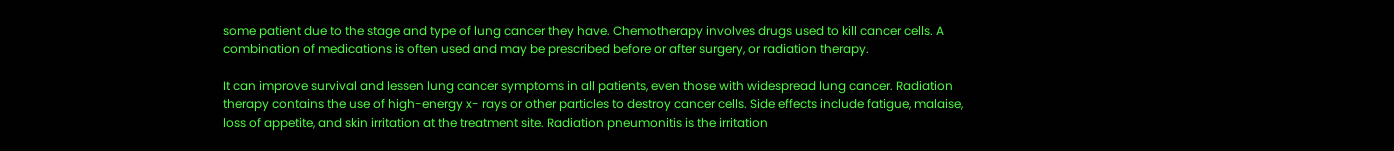some patient due to the stage and type of lung cancer they have. Chemotherapy involves drugs used to kill cancer cells. A combination of medications is often used and may be prescribed before or after surgery, or radiation therapy.

It can improve survival and lessen lung cancer symptoms in all patients, even those with widespread lung cancer. Radiation therapy contains the use of high-energy x- rays or other particles to destroy cancer cells. Side effects include fatigue, malaise, loss of appetite, and skin irritation at the treatment site. Radiation pneumonitis is the irritation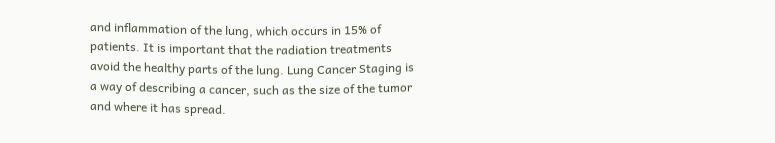and inflammation of the lung, which occurs in 15% of patients. It is important that the radiation treatments avoid the healthy parts of the lung. Lung Cancer Staging is a way of describing a cancer, such as the size of the tumor and where it has spread.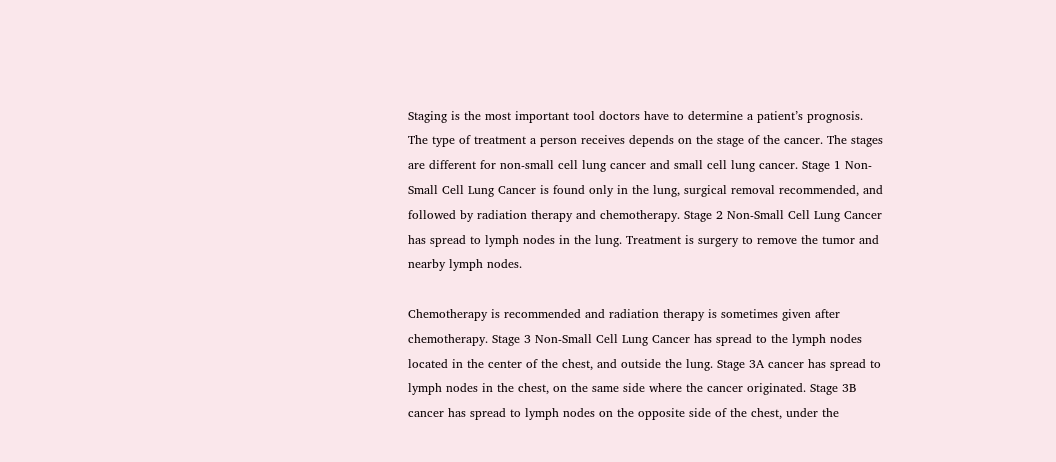Staging is the most important tool doctors have to determine a patient’s prognosis. The type of treatment a person receives depends on the stage of the cancer. The stages are different for non-small cell lung cancer and small cell lung cancer. Stage 1 Non-Small Cell Lung Cancer is found only in the lung, surgical removal recommended, and followed by radiation therapy and chemotherapy. Stage 2 Non-Small Cell Lung Cancer has spread to lymph nodes in the lung. Treatment is surgery to remove the tumor and nearby lymph nodes.

Chemotherapy is recommended and radiation therapy is sometimes given after chemotherapy. Stage 3 Non-Small Cell Lung Cancer has spread to the lymph nodes located in the center of the chest, and outside the lung. Stage 3A cancer has spread to lymph nodes in the chest, on the same side where the cancer originated. Stage 3B cancer has spread to lymph nodes on the opposite side of the chest, under the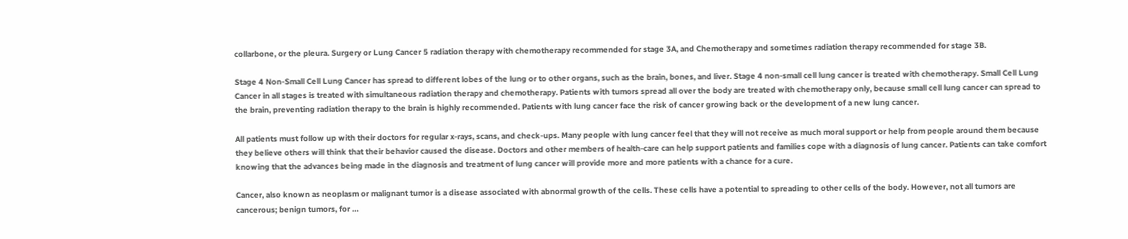collarbone, or the pleura. Surgery or Lung Cancer 5 radiation therapy with chemotherapy recommended for stage 3A, and Chemotherapy and sometimes radiation therapy recommended for stage 3B.

Stage 4 Non-Small Cell Lung Cancer has spread to different lobes of the lung or to other organs, such as the brain, bones, and liver. Stage 4 non-small cell lung cancer is treated with chemotherapy. Small Cell Lung Cancer in all stages is treated with simultaneous radiation therapy and chemotherapy. Patients with tumors spread all over the body are treated with chemotherapy only, because small cell lung cancer can spread to the brain, preventing radiation therapy to the brain is highly recommended. Patients with lung cancer face the risk of cancer growing back or the development of a new lung cancer.

All patients must follow up with their doctors for regular x-rays, scans, and check-ups. Many people with lung cancer feel that they will not receive as much moral support or help from people around them because they believe others will think that their behavior caused the disease. Doctors and other members of health-care can help support patients and families cope with a diagnosis of lung cancer. Patients can take comfort knowing that the advances being made in the diagnosis and treatment of lung cancer will provide more and more patients with a chance for a cure.

Cancer, also known as neoplasm or malignant tumor is a disease associated with abnormal growth of the cells. These cells have a potential to spreading to other cells of the body. However, not all tumors are cancerous; benign tumors, for …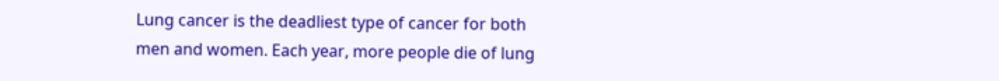Lung cancer is the deadliest type of cancer for both men and women. Each year, more people die of lung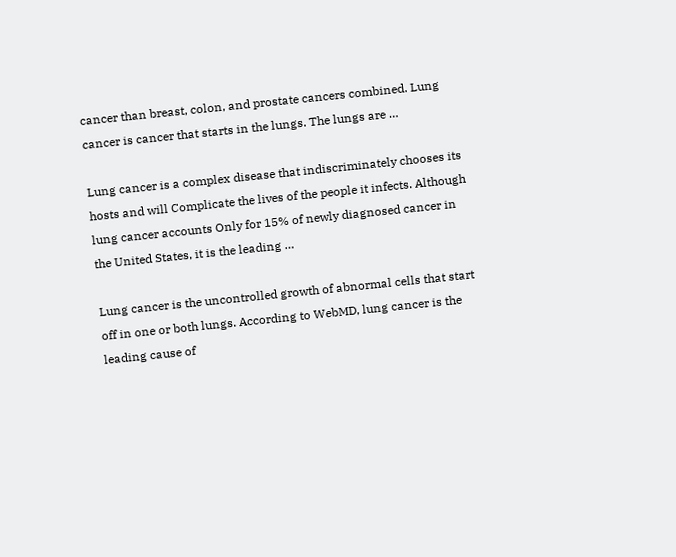cancer than breast, colon, and prostate cancers combined. Lung cancer is cancer that starts in the lungs. The lungs are …

Lung cancer is a complex disease that indiscriminately chooses its hosts and will Complicate the lives of the people it infects. Although lung cancer accounts Only for 15% of newly diagnosed cancer in the United States, it is the leading …

Lung cancer is the uncontrolled growth of abnormal cells that start off in one or both lungs. According to WebMD, lung cancer is the leading cause of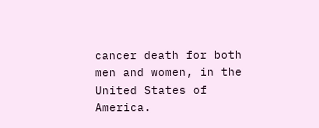cancer death for both men and women, in the United States of America.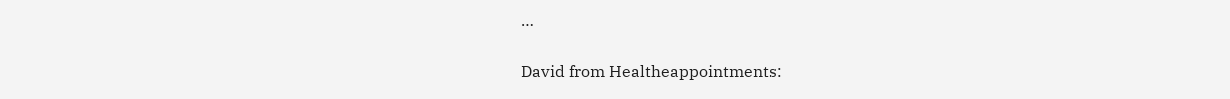…

David from Healtheappointments: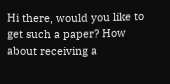Hi there, would you like to get such a paper? How about receiving a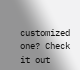customized one? Check it out